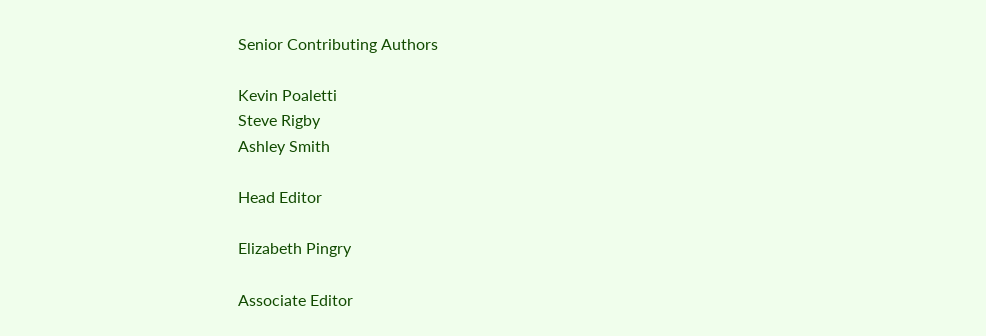Senior Contributing Authors

Kevin Poaletti
Steve Rigby
Ashley Smith

Head Editor

Elizabeth Pingry

Associate Editor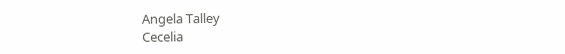Angela Talley
Cecelia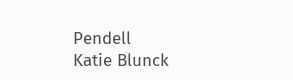Pendell
Katie Blunck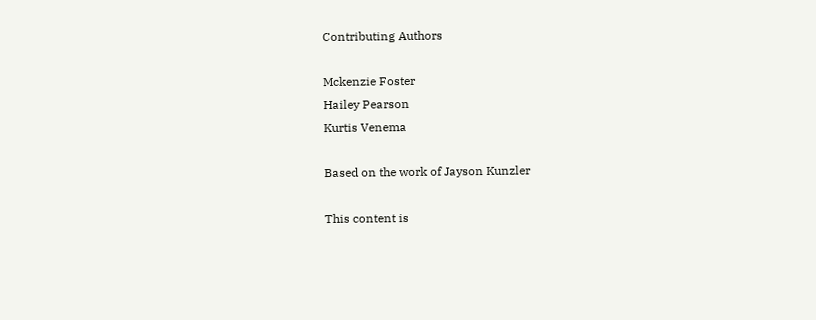Contributing Authors

Mckenzie Foster
Hailey Pearson
Kurtis Venema

Based on the work of Jayson Kunzler

This content is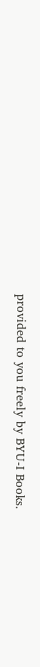provided to you freely by BYU-I Books.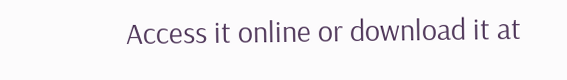Access it online or download it at